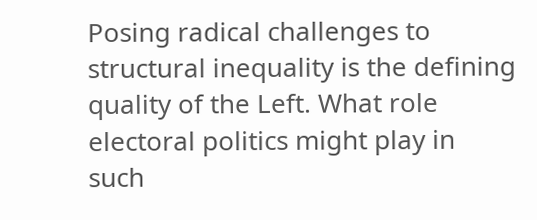Posing radical challenges to structural inequality is the defining quality of the Left. What role electoral politics might play in such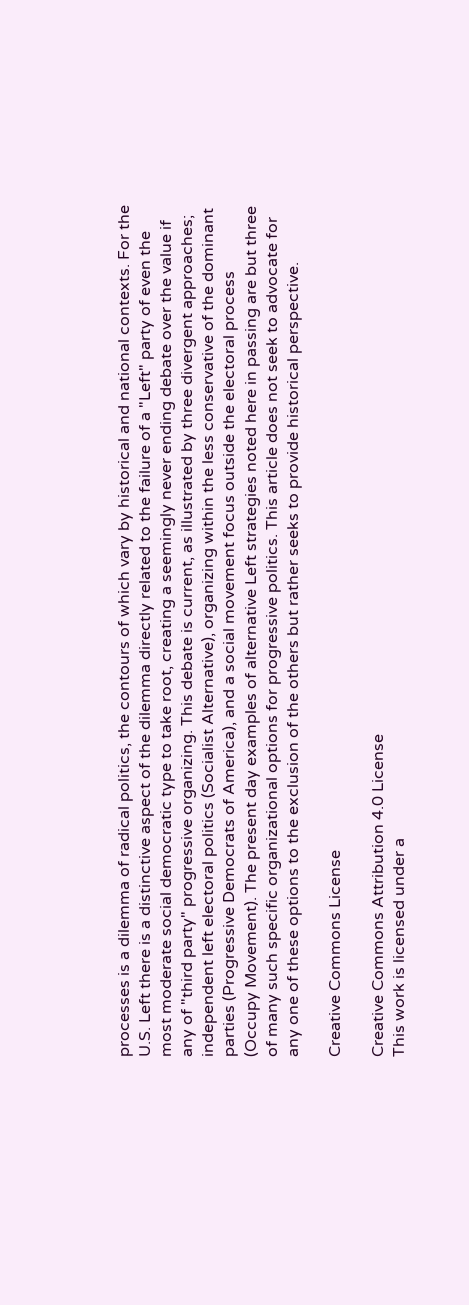processes is a dilemma of radical politics, the contours of which vary by historical and national contexts. For the U.S. Left there is a distinctive aspect of the dilemma directly related to the failure of a "Left" party of even the most moderate social democratic type to take root, creating a seemingly never ending debate over the value if any of "third party" progressive organizing. This debate is current, as illustrated by three divergent approaches; independent left electoral politics (Socialist Alternative), organizing within the less conservative of the dominant parties (Progressive Democrats of America), and a social movement focus outside the electoral process (Occupy Movement). The present day examples of alternative Left strategies noted here in passing are but three of many such specific organizational options for progressive politics. This article does not seek to advocate for any one of these options to the exclusion of the others but rather seeks to provide historical perspective.

Creative Commons License

Creative Commons Attribution 4.0 License
This work is licensed under a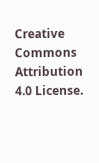Creative Commons Attribution 4.0 License.